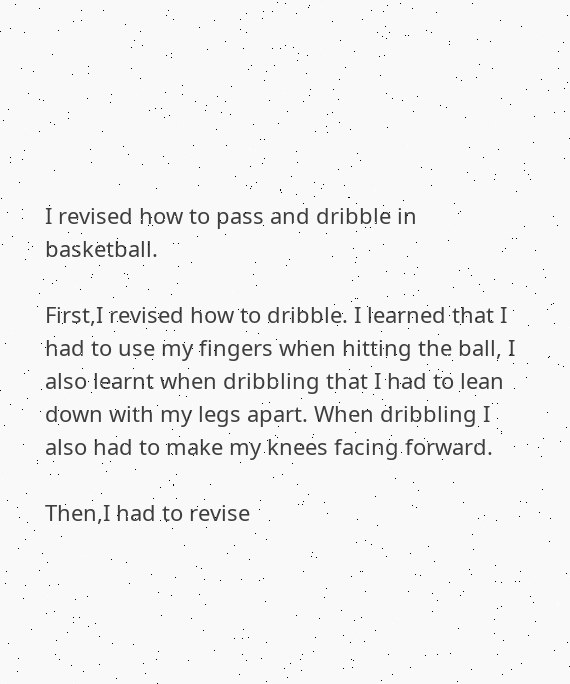I revised how to pass and dribble in basketball.

First,I revised how to dribble. I learned that I had to use my fingers when hitting the ball, I also learnt when dribbling that I had to lean down with my legs apart. When dribbling I also had to make my knees facing forward.

Then,I had to revise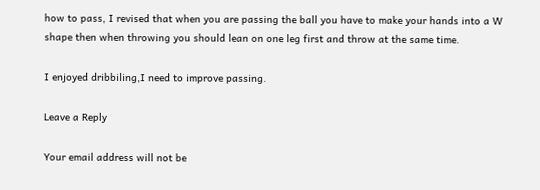how to pass, I revised that when you are passing the ball you have to make your hands into a W shape then when throwing you should lean on one leg first and throw at the same time.

I enjoyed dribbiling,I need to improve passing.

Leave a Reply

Your email address will not be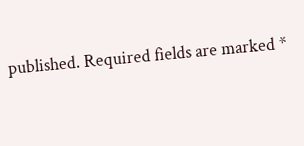published. Required fields are marked *